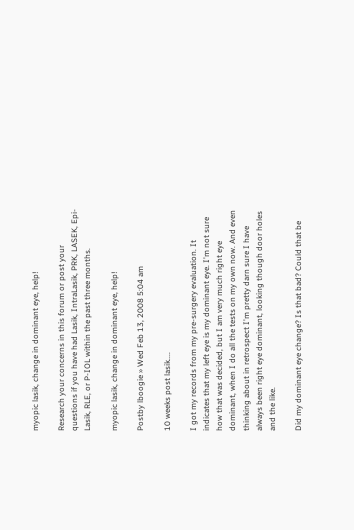myopic lasik, change in dominant eye, help!

Research your concerns in this forum or post your questions if you have had Lasik, IntraLasik, PRK, LASEK, Epi-Lasik, RLE, or P-IOL within the past three months.

myopic lasik, change in dominant eye, help!

Postby lboogie » Wed Feb 13, 2008 5:04 am

10 weeks post lasik....

I got my records from my pre-surgery evaluation. It indicates that my left eye is my dominant eye. I'm not sure how that was decided, but I am very much right eye dominant, when I do all the tests on my own now. And even thinking about in retrospect I'm pretty darn sure I have always been right eye dominant, looking though door holes and the like.

Did my dominant eye change? Is that bad? Could that be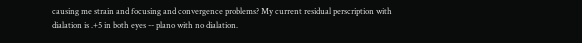causing me strain and focusing and convergence problems? My current residual perscription with dialation is .+5 in both eyes -- plano with no dialation.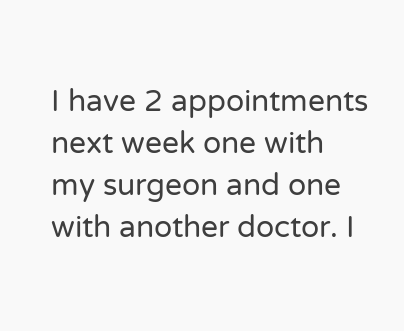I have 2 appointments next week one with my surgeon and one with another doctor. I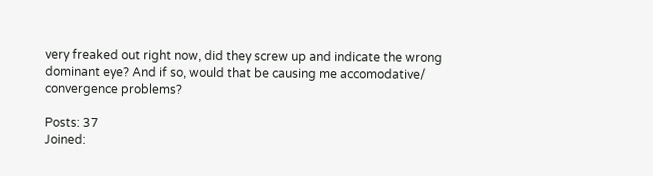very freaked out right now, did they screw up and indicate the wrong dominant eye? And if so, would that be causing me accomodative/ convergence problems?

Posts: 37
Joined: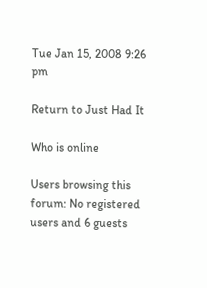Tue Jan 15, 2008 9:26 pm

Return to Just Had It

Who is online

Users browsing this forum: No registered users and 6 guests